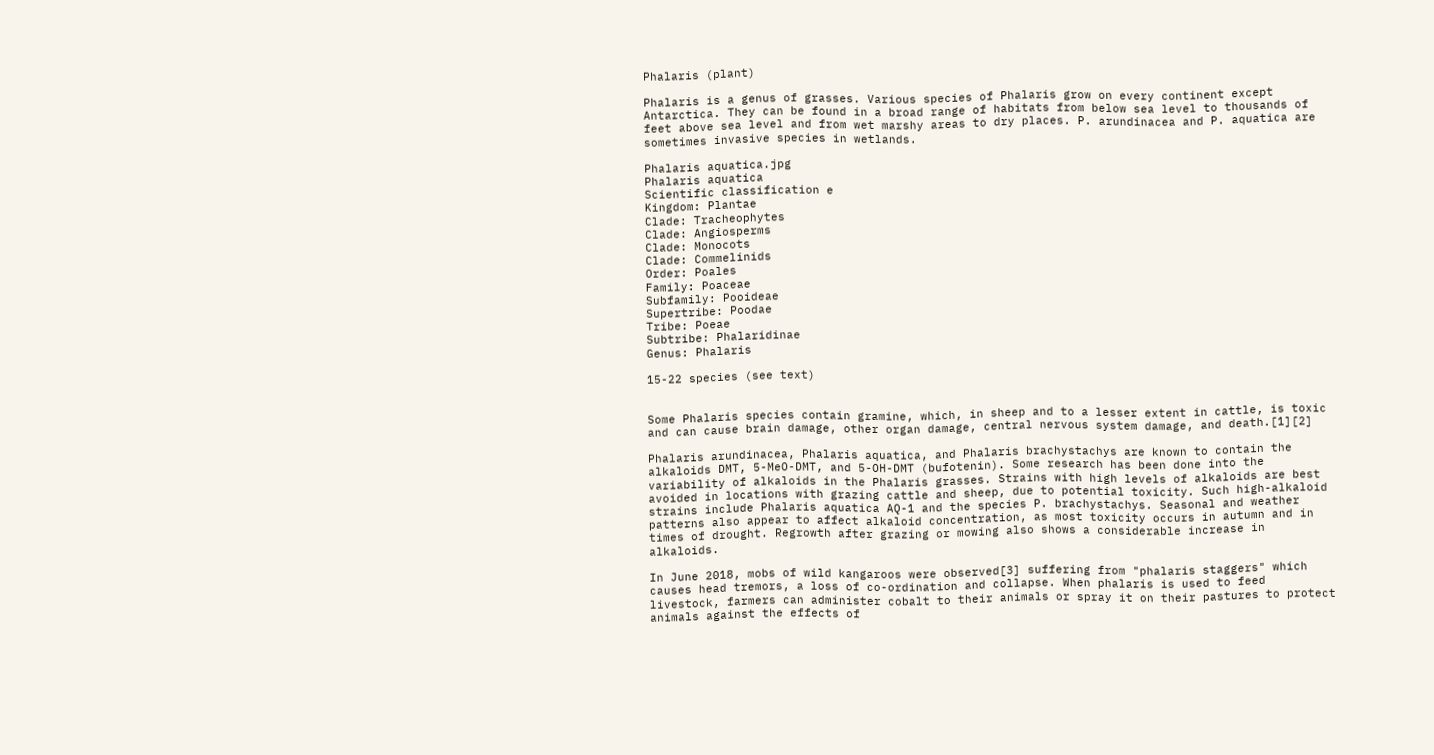Phalaris (plant)

Phalaris is a genus of grasses. Various species of Phalaris grow on every continent except Antarctica. They can be found in a broad range of habitats from below sea level to thousands of feet above sea level and from wet marshy areas to dry places. P. arundinacea and P. aquatica are sometimes invasive species in wetlands.

Phalaris aquatica.jpg
Phalaris aquatica
Scientific classification e
Kingdom: Plantae
Clade: Tracheophytes
Clade: Angiosperms
Clade: Monocots
Clade: Commelinids
Order: Poales
Family: Poaceae
Subfamily: Pooideae
Supertribe: Poodae
Tribe: Poeae
Subtribe: Phalaridinae
Genus: Phalaris

15-22 species (see text)


Some Phalaris species contain gramine, which, in sheep and to a lesser extent in cattle, is toxic and can cause brain damage, other organ damage, central nervous system damage, and death.[1][2]

Phalaris arundinacea, Phalaris aquatica, and Phalaris brachystachys are known to contain the alkaloids DMT, 5-MeO-DMT, and 5-OH-DMT (bufotenin). Some research has been done into the variability of alkaloids in the Phalaris grasses. Strains with high levels of alkaloids are best avoided in locations with grazing cattle and sheep, due to potential toxicity. Such high-alkaloid strains include Phalaris aquatica AQ-1 and the species P. brachystachys. Seasonal and weather patterns also appear to affect alkaloid concentration, as most toxicity occurs in autumn and in times of drought. Regrowth after grazing or mowing also shows a considerable increase in alkaloids.

In June 2018, mobs of wild kangaroos were observed[3] suffering from "phalaris staggers" which causes head tremors, a loss of co-ordination and collapse. When phalaris is used to feed livestock, farmers can administer cobalt to their animals or spray it on their pastures to protect animals against the effects of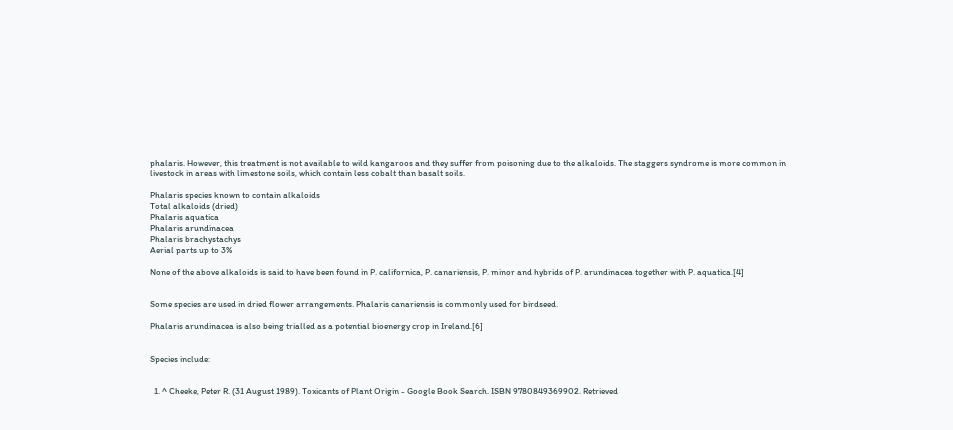phalaris. However, this treatment is not available to wild kangaroos and they suffer from poisoning due to the alkaloids. The staggers syndrome is more common in livestock in areas with limestone soils, which contain less cobalt than basalt soils.

Phalaris species known to contain alkaloids
Total alkaloids (dried)
Phalaris aquatica
Phalaris arundinacea
Phalaris brachystachys
Aerial parts up to 3%

None of the above alkaloids is said to have been found in P. californica, P. canariensis, P. minor and hybrids of P. arundinacea together with P. aquatica.[4]


Some species are used in dried flower arrangements. Phalaris canariensis is commonly used for birdseed.

Phalaris arundinacea is also being trialled as a potential bioenergy crop in Ireland.[6]


Species include:


  1. ^ Cheeke, Peter R. (31 August 1989). Toxicants of Plant Origin - Google Book Search. ISBN 9780849369902. Retrieved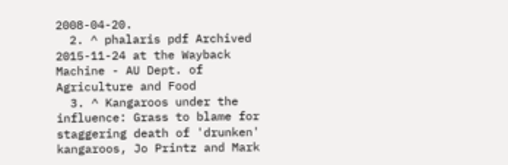2008-04-20.
  2. ^ phalaris pdf Archived 2015-11-24 at the Wayback Machine - AU Dept. of Agriculture and Food
  3. ^ Kangaroos under the influence: Grass to blame for staggering death of 'drunken' kangaroos, Jo Printz and Mark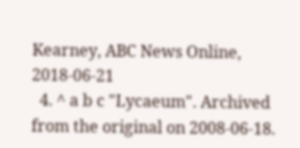Kearney, ABC News Online, 2018-06-21
  4. ^ a b c "Lycaeum". Archived from the original on 2008-06-18.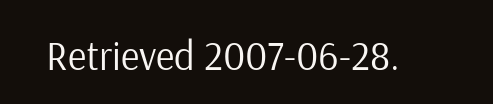Retrieved 2007-06-28.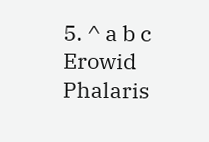5. ^ a b c Erowid Phalaris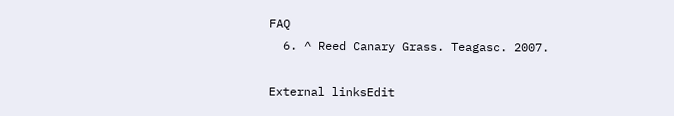FAQ
  6. ^ Reed Canary Grass. Teagasc. 2007.

External linksEdit